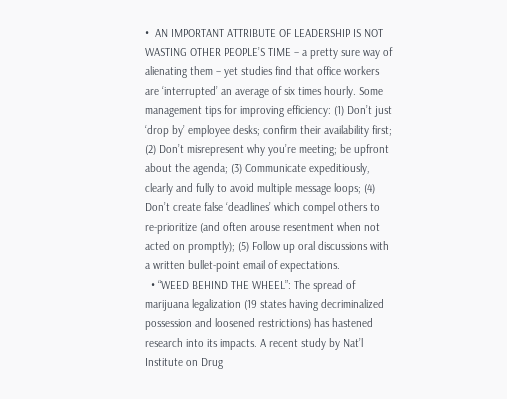•  AN IMPORTANT ATTRIBUTE OF LEADERSHIP IS NOT WASTING OTHER PEOPLE’S TIME – a pretty sure way of alienating them – yet studies find that office workers are ‘interrupted’ an average of six times hourly. Some management tips for improving efficiency: (1) Don’t just ‘drop by’ employee desks; confirm their availability first; (2) Don’t misrepresent why you’re meeting; be upfront about the agenda; (3) Communicate expeditiously, clearly and fully to avoid multiple message loops; (4) Don’t create false ‘deadlines’ which compel others to re-prioritize (and often arouse resentment when not acted on promptly); (5) Follow up oral discussions with a written bullet-point email of expectations.
  • “WEED BEHIND THE WHEEL”: The spread of marijuana legalization (19 states having decriminalized possession and loosened restrictions) has hastened research into its impacts. A recent study by Nat’l Institute on Drug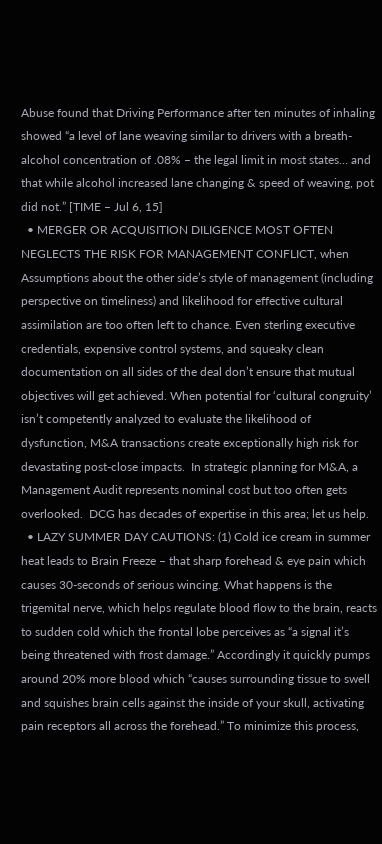Abuse found that Driving Performance after ten minutes of inhaling showed “a level of lane weaving similar to drivers with a breath-alcohol concentration of .08% – the legal limit in most states… and that while alcohol increased lane changing & speed of weaving, pot did not.” [TIME – Jul 6, 15]
  • MERGER OR ACQUISITION DILIGENCE MOST OFTEN NEGLECTS THE RISK FOR MANAGEMENT CONFLICT, when Assumptions about the other side’s style of management (including perspective on timeliness) and likelihood for effective cultural assimilation are too often left to chance. Even sterling executive credentials, expensive control systems, and squeaky clean documentation on all sides of the deal don’t ensure that mutual objectives will get achieved. When potential for ‘cultural congruity’ isn’t competently analyzed to evaluate the likelihood of dysfunction, M&A transactions create exceptionally high risk for devastating post-close impacts.  In strategic planning for M&A, a Management Audit represents nominal cost but too often gets overlooked.  DCG has decades of expertise in this area; let us help.
  • LAZY SUMMER DAY CAUTIONS: (1) Cold ice cream in summer heat leads to Brain Freeze – that sharp forehead & eye pain which causes 30-seconds of serious wincing. What happens is the trigemital nerve, which helps regulate blood flow to the brain, reacts to sudden cold which the frontal lobe perceives as “a signal it’s being threatened with frost damage.” Accordingly it quickly pumps around 20% more blood which “causes surrounding tissue to swell and squishes brain cells against the inside of your skull, activating pain receptors all across the forehead.” To minimize this process,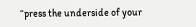“press the underside of your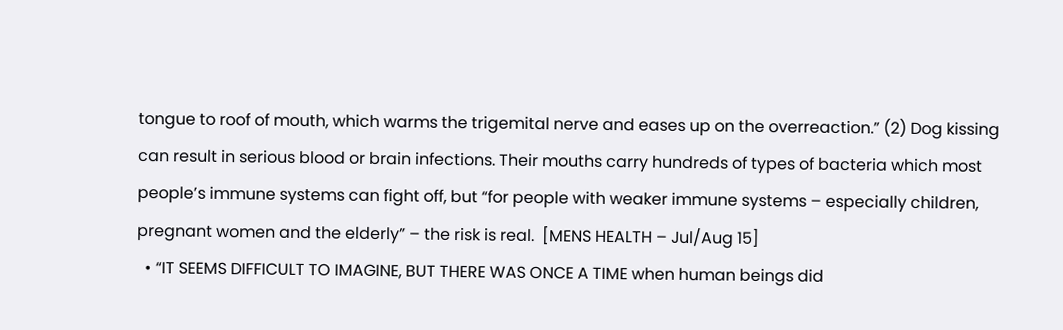tongue to roof of mouth, which warms the trigemital nerve and eases up on the overreaction.” (2) Dog kissing can result in serious blood or brain infections. Their mouths carry hundreds of types of bacteria which most people’s immune systems can fight off, but “for people with weaker immune systems – especially children, pregnant women and the elderly” – the risk is real.  [MENS HEALTH – Jul/Aug 15]
  • “IT SEEMS DIFFICULT TO IMAGINE, BUT THERE WAS ONCE A TIME when human beings did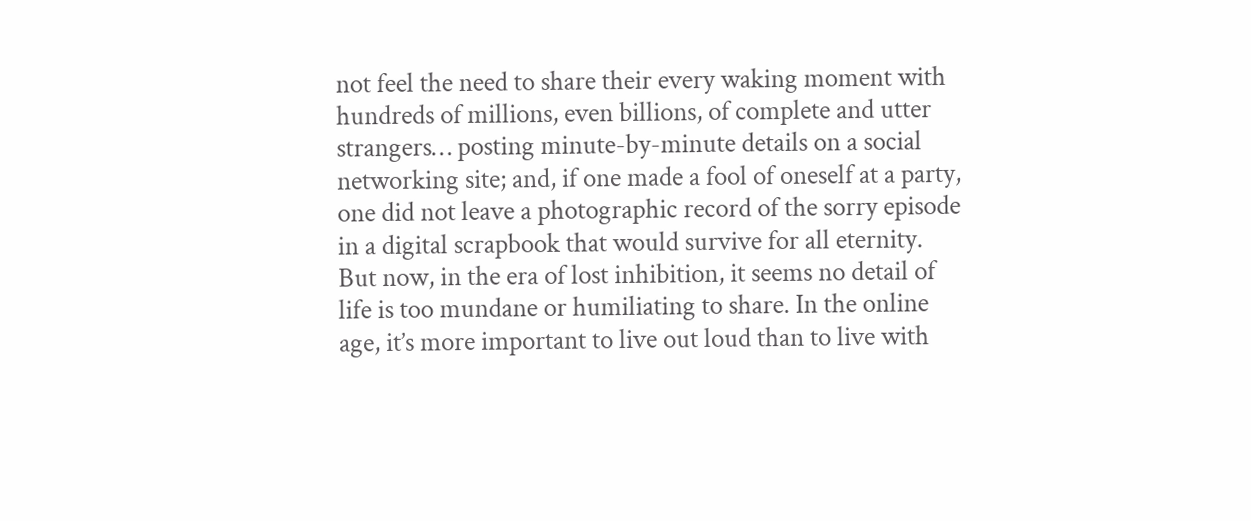not feel the need to share their every waking moment with hundreds of millions, even billions, of complete and utter strangers… posting minute-by-minute details on a social networking site; and, if one made a fool of oneself at a party, one did not leave a photographic record of the sorry episode in a digital scrapbook that would survive for all eternity. But now, in the era of lost inhibition, it seems no detail of life is too mundane or humiliating to share. In the online age, it’s more important to live out loud than to live with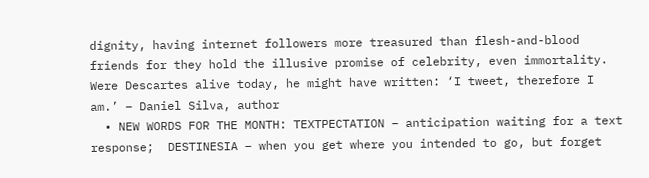dignity, having internet followers more treasured than flesh-and-blood friends for they hold the illusive promise of celebrity, even immortality. Were Descartes alive today, he might have written: ‘I tweet, therefore I am.’ – Daniel Silva, author
  • NEW WORDS FOR THE MONTH: TEXTPECTATION – anticipation waiting for a text response;  DESTINESIA – when you get where you intended to go, but forget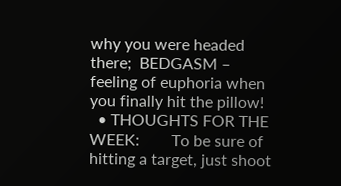why you were headed there;  BEDGASM – feeling of euphoria when you finally hit the pillow!
  • THOUGHTS FOR THE WEEK:        To be sure of hitting a target, just shoot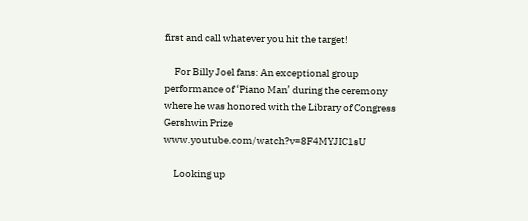first and call whatever you hit the target!

     For Billy Joel fans: An exceptional group performance of ‘Piano Man’ during the ceremony where he was honored with the Library of Congress Gershwin Prize www.youtube.com/watch?v=8F4MYJIC1sU

     Looking up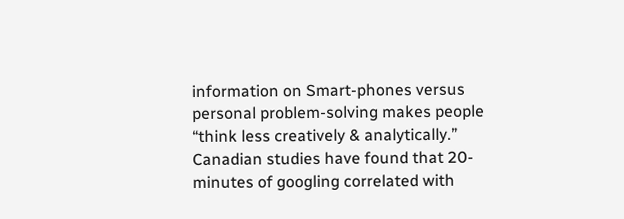information on Smart-phones versus personal problem-solving makes people “think less creatively & analytically.” Canadian studies have found that 20-minutes of googling correlated with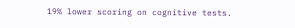19% lower scoring on cognitive tests.